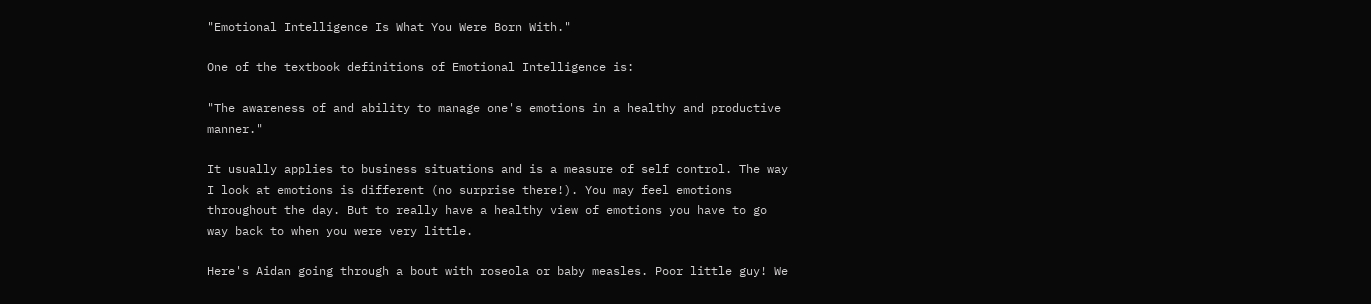"Emotional Intelligence Is What You Were Born With."

One of the textbook definitions of Emotional Intelligence is:

"The awareness of and ability to manage one's emotions in a healthy and productive manner."

It usually applies to business situations and is a measure of self control. The way I look at emotions is different (no surprise there!). You may feel emotions throughout the day. But to really have a healthy view of emotions you have to go way back to when you were very little.

Here's Aidan going through a bout with roseola or baby measles. Poor little guy! We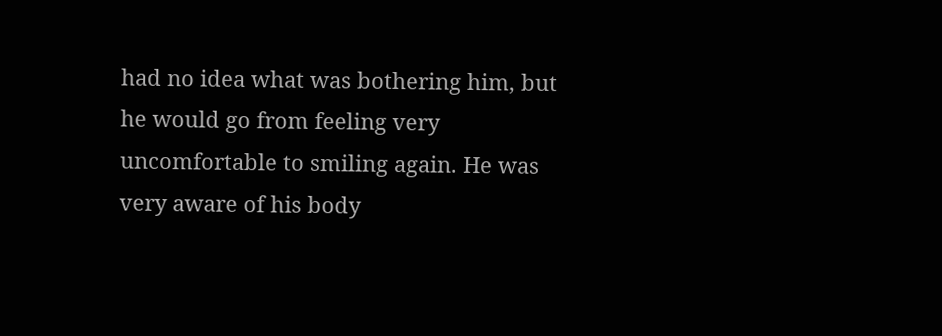had no idea what was bothering him, but he would go from feeling very uncomfortable to smiling again. He was very aware of his body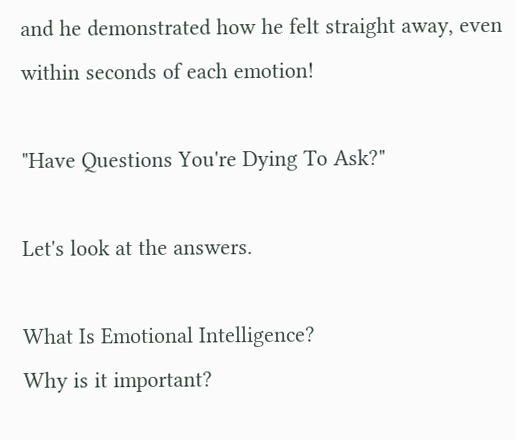and he demonstrated how he felt straight away, even within seconds of each emotion!

"Have Questions You're Dying To Ask?"

Let's look at the answers.

What Is Emotional Intelligence?
Why is it important?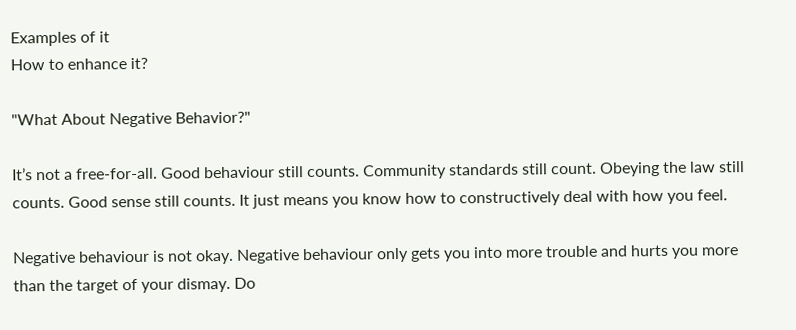Examples of it
How to enhance it?

"What About Negative Behavior?"

It’s not a free-for-all. Good behaviour still counts. Community standards still count. Obeying the law still counts. Good sense still counts. It just means you know how to constructively deal with how you feel.

Negative behaviour is not okay. Negative behaviour only gets you into more trouble and hurts you more than the target of your dismay. Do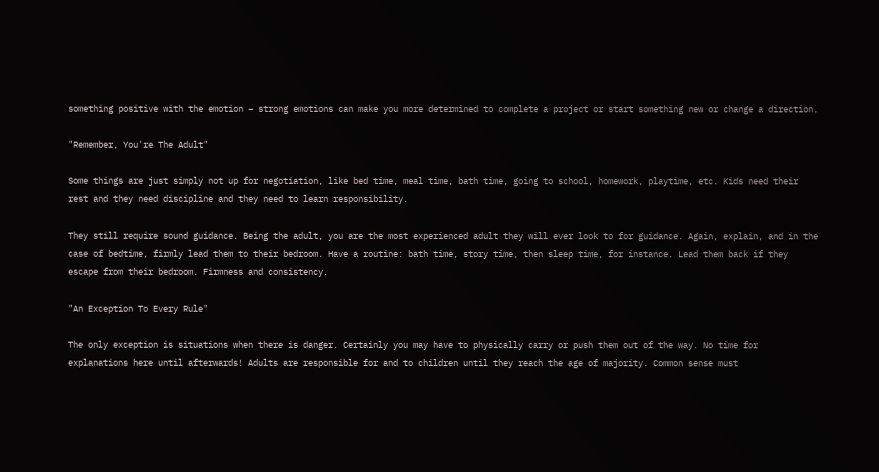something positive with the emotion – strong emotions can make you more determined to complete a project or start something new or change a direction.

"Remember, You're The Adult"

Some things are just simply not up for negotiation, like bed time, meal time, bath time, going to school, homework, playtime, etc. Kids need their rest and they need discipline and they need to learn responsibility.

They still require sound guidance. Being the adult, you are the most experienced adult they will ever look to for guidance. Again, explain, and in the case of bedtime, firmly lead them to their bedroom. Have a routine: bath time, story time, then sleep time, for instance. Lead them back if they escape from their bedroom. Firmness and consistency.

"An Exception To Every Rule"

The only exception is situations when there is danger. Certainly you may have to physically carry or push them out of the way. No time for explanations here until afterwards! Adults are responsible for and to children until they reach the age of majority. Common sense must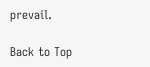prevail.

Back to Top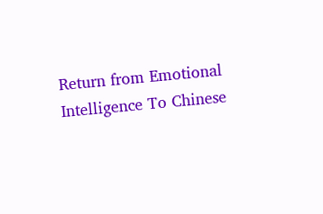Return from Emotional Intelligence To Chinese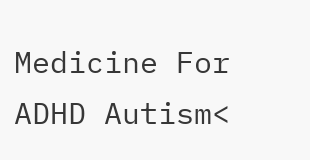Medicine For ADHD Autism<